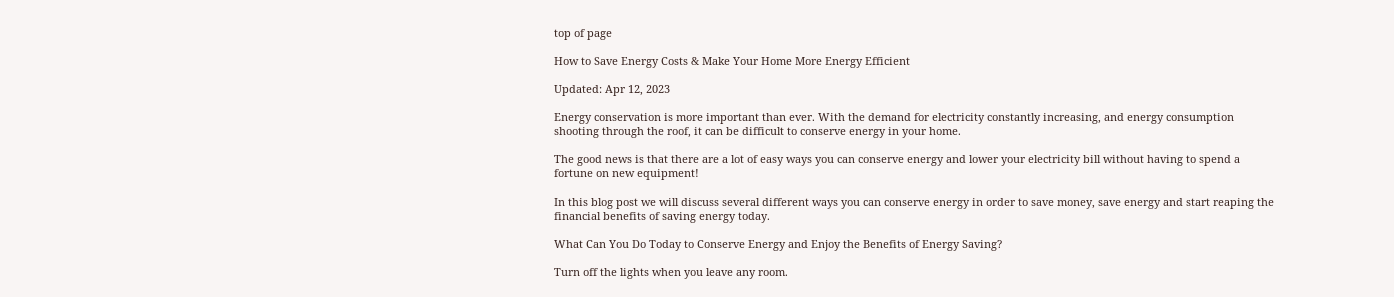top of page

How to Save Energy Costs & Make Your Home More Energy Efficient

Updated: Apr 12, 2023

Energy conservation is more important than ever. With the demand for electricity constantly increasing, and energy consumption shooting through the roof, it can be difficult to conserve energy in your home.

The good news is that there are a lot of easy ways you can conserve energy and lower your electricity bill without having to spend a fortune on new equipment!

In this blog post we will discuss several different ways you can conserve energy in order to save money, save energy and start reaping the financial benefits of saving energy today.

What Can You Do Today to Conserve Energy and Enjoy the Benefits of Energy Saving?

Turn off the lights when you leave any room.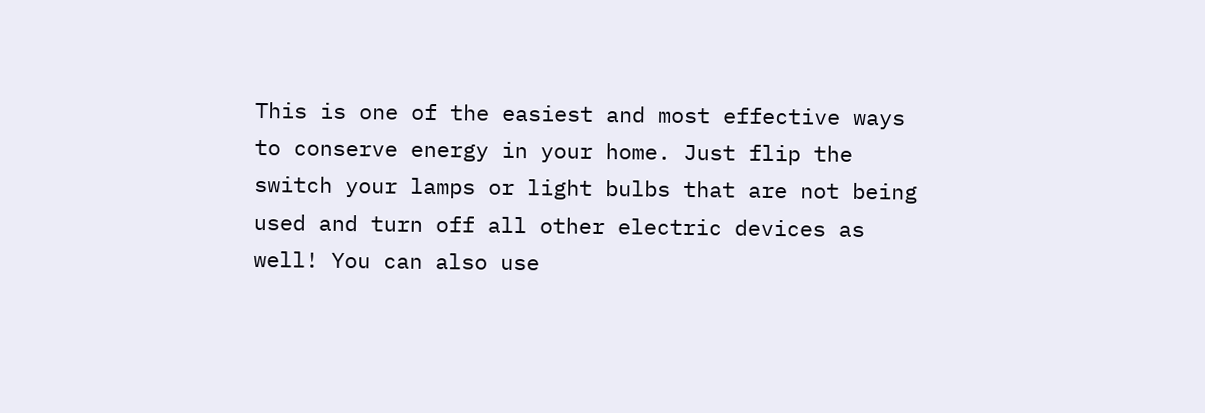This is one of the easiest and most effective ways to conserve energy in your home. Just flip the switch your lamps or light bulbs that are not being used and turn off all other electric devices as well! You can also use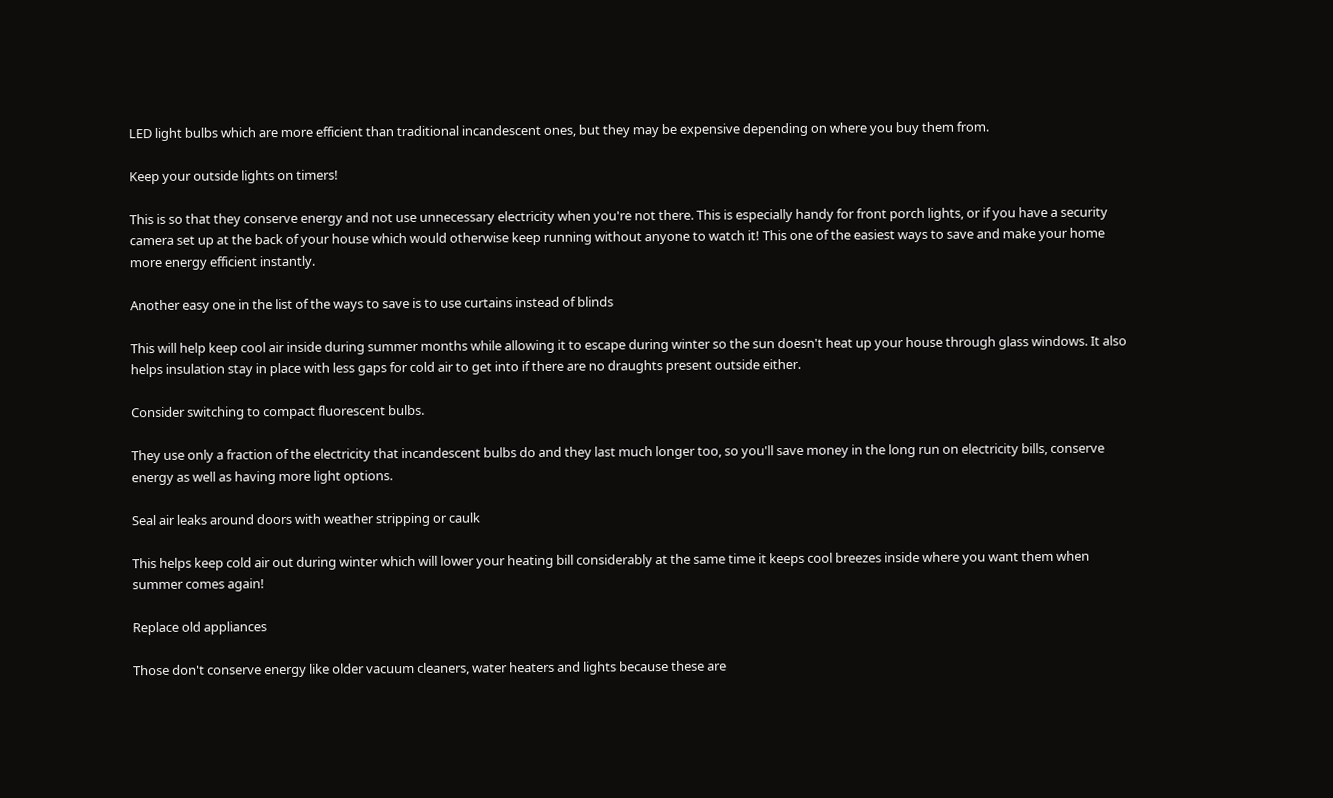LED light bulbs which are more efficient than traditional incandescent ones, but they may be expensive depending on where you buy them from.

Keep your outside lights on timers!

This is so that they conserve energy and not use unnecessary electricity when you're not there. This is especially handy for front porch lights, or if you have a security camera set up at the back of your house which would otherwise keep running without anyone to watch it! This one of the easiest ways to save and make your home more energy efficient instantly.

Another easy one in the list of the ways to save is to use curtains instead of blinds

This will help keep cool air inside during summer months while allowing it to escape during winter so the sun doesn't heat up your house through glass windows. It also helps insulation stay in place with less gaps for cold air to get into if there are no draughts present outside either.

Consider switching to compact fluorescent bulbs.

They use only a fraction of the electricity that incandescent bulbs do and they last much longer too, so you'll save money in the long run on electricity bills, conserve energy as well as having more light options.

Seal air leaks around doors with weather stripping or caulk

This helps keep cold air out during winter which will lower your heating bill considerably at the same time it keeps cool breezes inside where you want them when summer comes again!

Replace old appliances

Those don't conserve energy like older vacuum cleaners, water heaters and lights because these are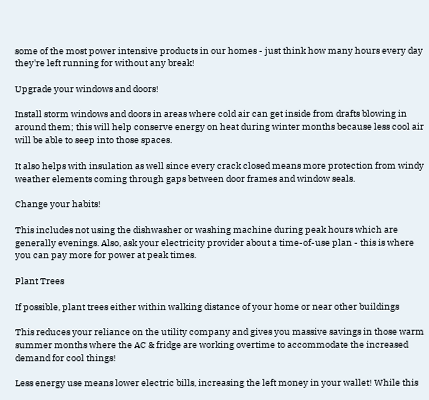some of the most power intensive products in our homes - just think how many hours every day they're left running for without any break!

Upgrade your windows and doors!

Install storm windows and doors in areas where cold air can get inside from drafts blowing in around them; this will help conserve energy on heat during winter months because less cool air will be able to seep into those spaces.

It also helps with insulation as well since every crack closed means more protection from windy weather elements coming through gaps between door frames and window seals.

Change your habits!

This includes not using the dishwasher or washing machine during peak hours which are generally evenings. Also, ask your electricity provider about a time-of-use plan - this is where you can pay more for power at peak times.

Plant Trees

If possible, plant trees either within walking distance of your home or near other buildings

This reduces your reliance on the utility company and gives you massive savings in those warm summer months where the AC & fridge are working overtime to accommodate the increased demand for cool things!

Less energy use means lower electric bills, increasing the left money in your wallet! While this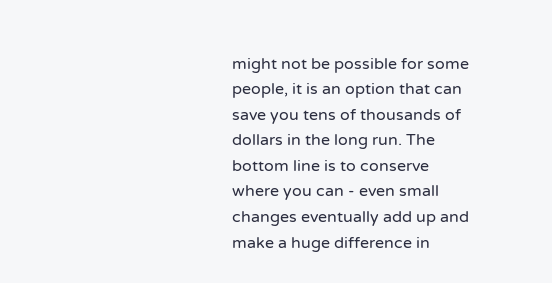might not be possible for some people, it is an option that can save you tens of thousands of dollars in the long run. The bottom line is to conserve where you can - even small changes eventually add up and make a huge difference in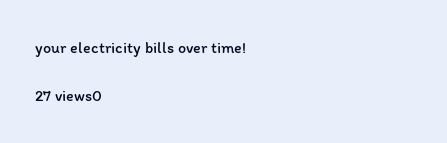your electricity bills over time!

27 views0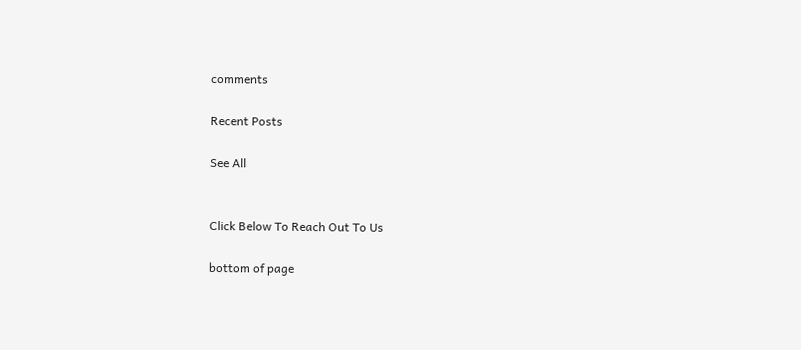comments

Recent Posts

See All


Click Below To Reach Out To Us

bottom of page